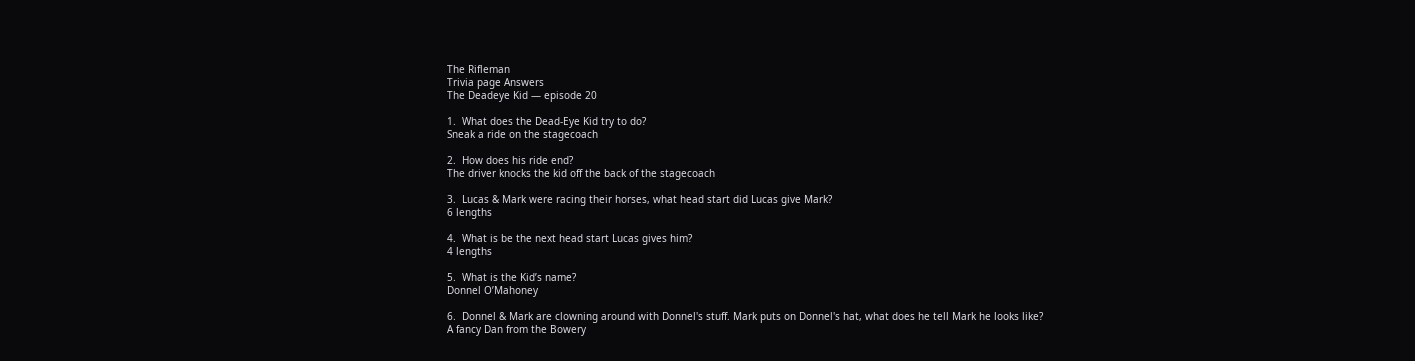The Rifleman
Trivia page Answers
The Deadeye Kid — episode 20

1.  What does the Dead-Eye Kid try to do?
Sneak a ride on the stagecoach

2.  How does his ride end?
The driver knocks the kid off the back of the stagecoach

3.  Lucas & Mark were racing their horses, what head start did Lucas give Mark?
6 lengths

4.  What is be the next head start Lucas gives him?
4 lengths

5.  What is the Kid’s name?
Donnel O’Mahoney

6.  Donnel & Mark are clowning around with Donnel's stuff. Mark puts on Donnel's hat, what does he tell Mark he looks like?
A fancy Dan from the Bowery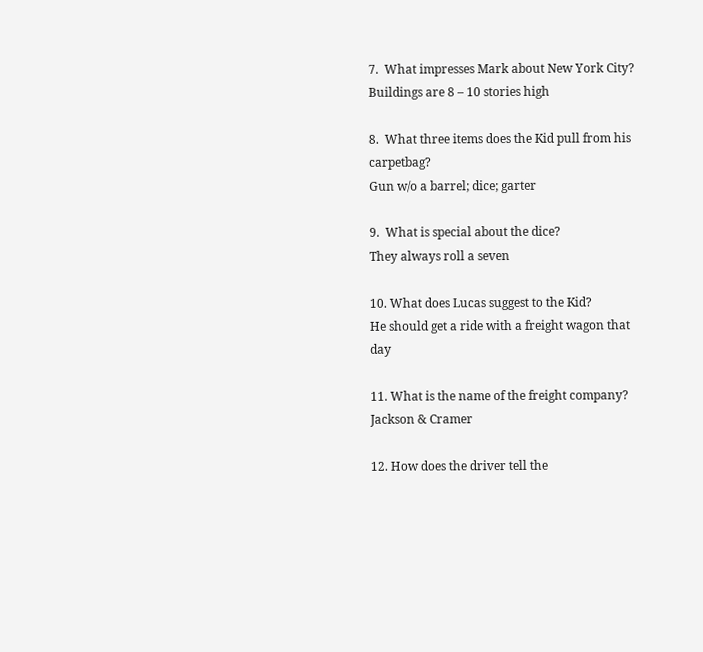7.  What impresses Mark about New York City?
Buildings are 8 – 10 stories high

8.  What three items does the Kid pull from his carpetbag?
Gun w/o a barrel; dice; garter

9.  What is special about the dice?
They always roll a seven

10. What does Lucas suggest to the Kid?
He should get a ride with a freight wagon that day

11. What is the name of the freight company?
Jackson & Cramer

12. How does the driver tell the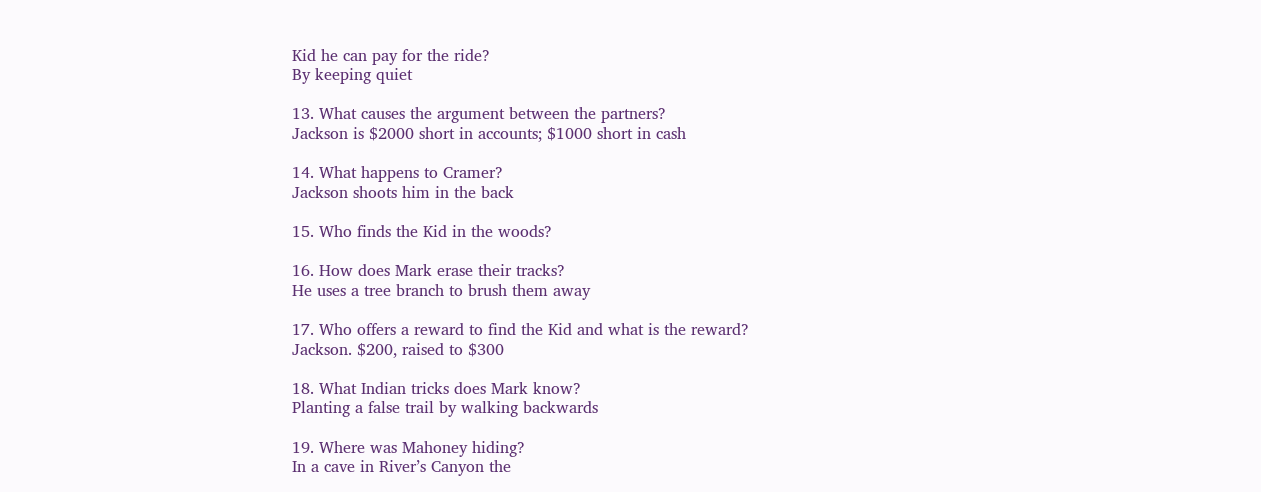Kid he can pay for the ride?
By keeping quiet

13. What causes the argument between the partners?
Jackson is $2000 short in accounts; $1000 short in cash

14. What happens to Cramer?
Jackson shoots him in the back

15. Who finds the Kid in the woods?

16. How does Mark erase their tracks?
He uses a tree branch to brush them away

17. Who offers a reward to find the Kid and what is the reward?
Jackson. $200, raised to $300

18. What Indian tricks does Mark know?
Planting a false trail by walking backwards

19. Where was Mahoney hiding?
In a cave in River’s Canyon the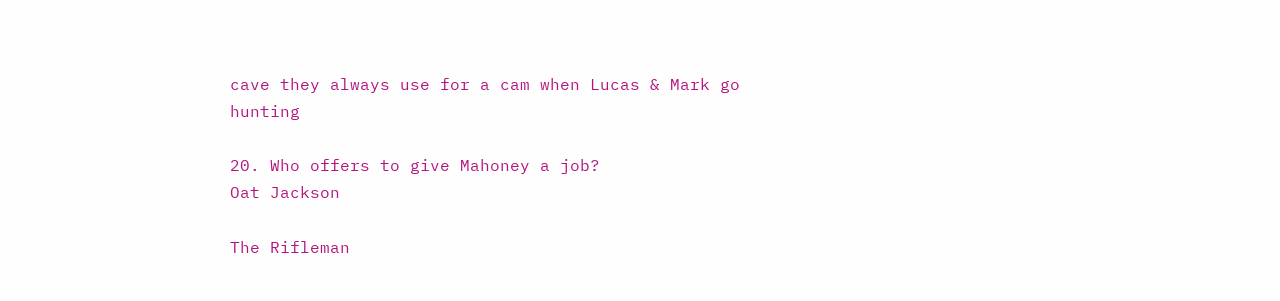cave they always use for a cam when Lucas & Mark go hunting

20. Who offers to give Mahoney a job?
Oat Jackson

The Rifleman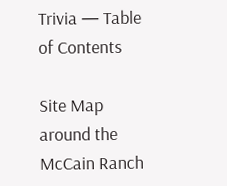Trivia — Table of Contents

Site Map
around the McCain Ranch